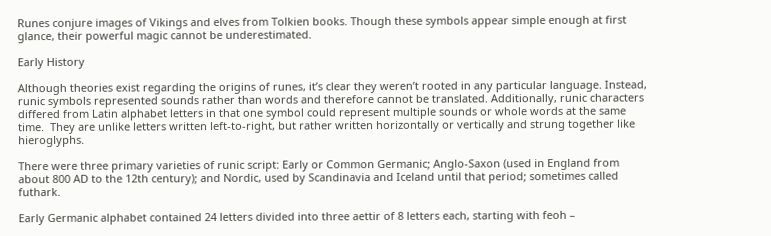Runes conjure images of Vikings and elves from Tolkien books. Though these symbols appear simple enough at first glance, their powerful magic cannot be underestimated.

Early History

Although theories exist regarding the origins of runes, it’s clear they weren’t rooted in any particular language. Instead, runic symbols represented sounds rather than words and therefore cannot be translated. Additionally, runic characters differed from Latin alphabet letters in that one symbol could represent multiple sounds or whole words at the same time.  They are unlike letters written left-to-right, but rather written horizontally or vertically and strung together like hieroglyphs.

There were three primary varieties of runic script: Early or Common Germanic; Anglo-Saxon (used in England from about 800 AD to the 12th century); and Nordic, used by Scandinavia and Iceland until that period; sometimes called futhark.

Early Germanic alphabet contained 24 letters divided into three aettir of 8 letters each, starting with feoh –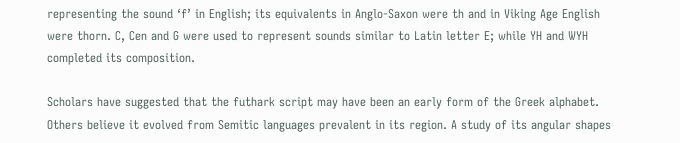representing the sound ‘f’ in English; its equivalents in Anglo-Saxon were th and in Viking Age English were thorn. C, Cen and G were used to represent sounds similar to Latin letter E; while YH and WYH completed its composition.

Scholars have suggested that the futhark script may have been an early form of the Greek alphabet.  Others believe it evolved from Semitic languages prevalent in its region. A study of its angular shapes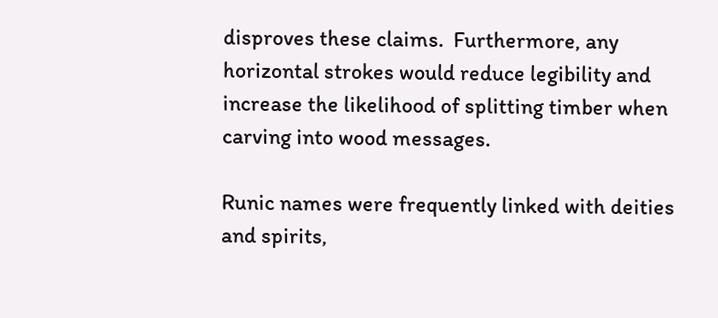disproves these claims.  Furthermore, any horizontal strokes would reduce legibility and increase the likelihood of splitting timber when carving into wood messages.

Runic names were frequently linked with deities and spirits,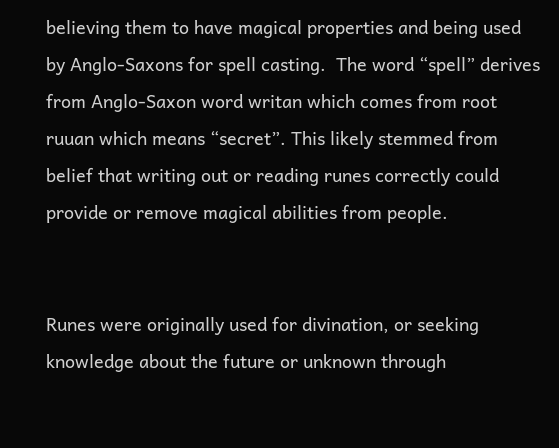believing them to have magical properties and being used by Anglo-Saxons for spell casting.  The word “spell” derives from Anglo-Saxon word writan which comes from root ruuan which means “secret”. This likely stemmed from belief that writing out or reading runes correctly could provide or remove magical abilities from people.


Runes were originally used for divination, or seeking knowledge about the future or unknown through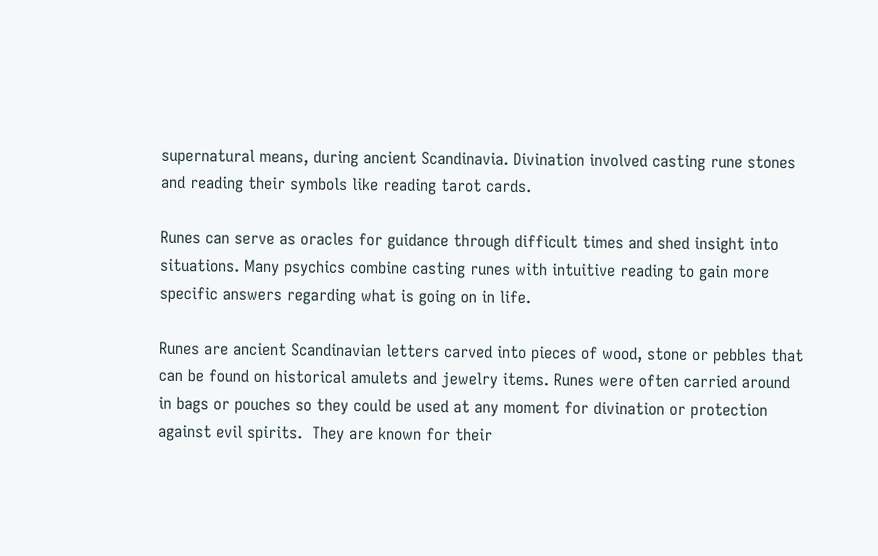supernatural means, during ancient Scandinavia. Divination involved casting rune stones and reading their symbols like reading tarot cards.

Runes can serve as oracles for guidance through difficult times and shed insight into situations. Many psychics combine casting runes with intuitive reading to gain more specific answers regarding what is going on in life.

Runes are ancient Scandinavian letters carved into pieces of wood, stone or pebbles that can be found on historical amulets and jewelry items. Runes were often carried around in bags or pouches so they could be used at any moment for divination or protection against evil spirits.  They are known for their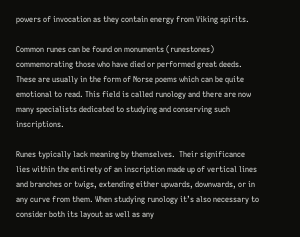powers of invocation as they contain energy from Viking spirits.

Common runes can be found on monuments (runestones) commemorating those who have died or performed great deeds. These are usually in the form of Norse poems which can be quite emotional to read. This field is called runology and there are now many specialists dedicated to studying and conserving such inscriptions.

Runes typically lack meaning by themselves.  Their significance lies within the entirety of an inscription made up of vertical lines and branches or twigs, extending either upwards, downwards, or in any curve from them. When studying runology it’s also necessary to consider both its layout as well as any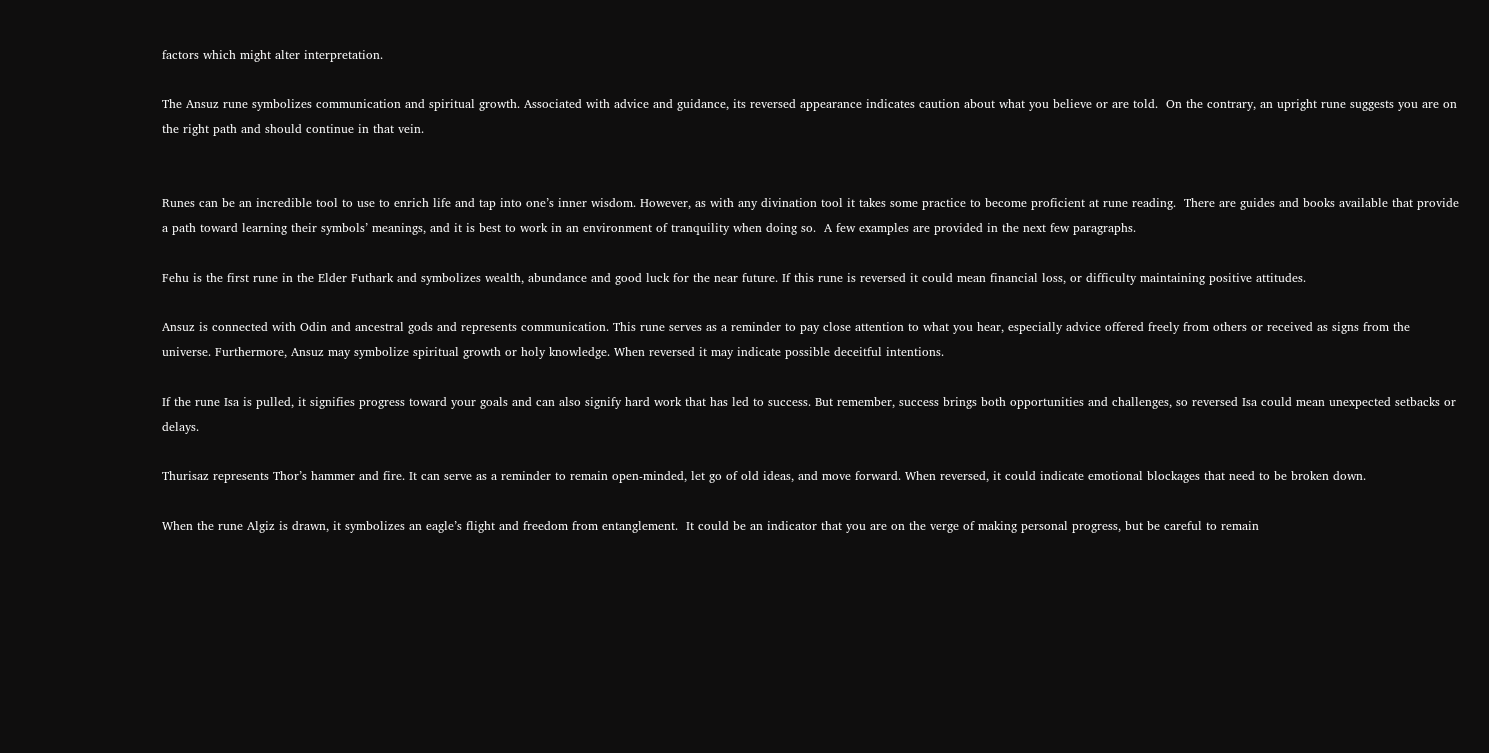factors which might alter interpretation.

The Ansuz rune symbolizes communication and spiritual growth. Associated with advice and guidance, its reversed appearance indicates caution about what you believe or are told.  On the contrary, an upright rune suggests you are on the right path and should continue in that vein.


Runes can be an incredible tool to use to enrich life and tap into one’s inner wisdom. However, as with any divination tool it takes some practice to become proficient at rune reading.  There are guides and books available that provide a path toward learning their symbols’ meanings, and it is best to work in an environment of tranquility when doing so.  A few examples are provided in the next few paragraphs.

Fehu is the first rune in the Elder Futhark and symbolizes wealth, abundance and good luck for the near future. If this rune is reversed it could mean financial loss, or difficulty maintaining positive attitudes.

Ansuz is connected with Odin and ancestral gods and represents communication. This rune serves as a reminder to pay close attention to what you hear, especially advice offered freely from others or received as signs from the universe. Furthermore, Ansuz may symbolize spiritual growth or holy knowledge. When reversed it may indicate possible deceitful intentions.

If the rune Isa is pulled, it signifies progress toward your goals and can also signify hard work that has led to success. But remember, success brings both opportunities and challenges, so reversed Isa could mean unexpected setbacks or delays.

Thurisaz represents Thor’s hammer and fire. It can serve as a reminder to remain open-minded, let go of old ideas, and move forward. When reversed, it could indicate emotional blockages that need to be broken down.

When the rune Algiz is drawn, it symbolizes an eagle’s flight and freedom from entanglement.  It could be an indicator that you are on the verge of making personal progress, but be careful to remain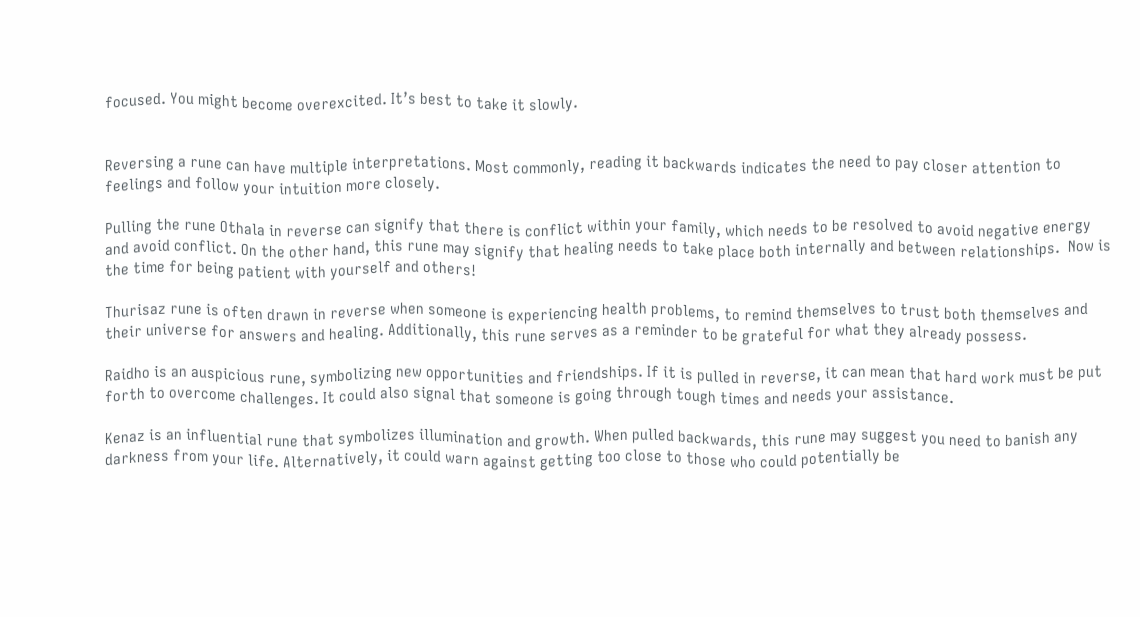focused. You might become overexcited. It’s best to take it slowly.


Reversing a rune can have multiple interpretations. Most commonly, reading it backwards indicates the need to pay closer attention to feelings and follow your intuition more closely.

Pulling the rune Othala in reverse can signify that there is conflict within your family, which needs to be resolved to avoid negative energy and avoid conflict. On the other hand, this rune may signify that healing needs to take place both internally and between relationships.  Now is the time for being patient with yourself and others!

Thurisaz rune is often drawn in reverse when someone is experiencing health problems, to remind themselves to trust both themselves and their universe for answers and healing. Additionally, this rune serves as a reminder to be grateful for what they already possess.

Raidho is an auspicious rune, symbolizing new opportunities and friendships. If it is pulled in reverse, it can mean that hard work must be put forth to overcome challenges. It could also signal that someone is going through tough times and needs your assistance.

Kenaz is an influential rune that symbolizes illumination and growth. When pulled backwards, this rune may suggest you need to banish any darkness from your life. Alternatively, it could warn against getting too close to those who could potentially be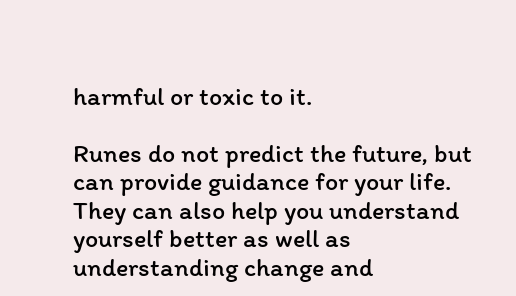harmful or toxic to it.

Runes do not predict the future, but can provide guidance for your life. They can also help you understand yourself better as well as understanding change and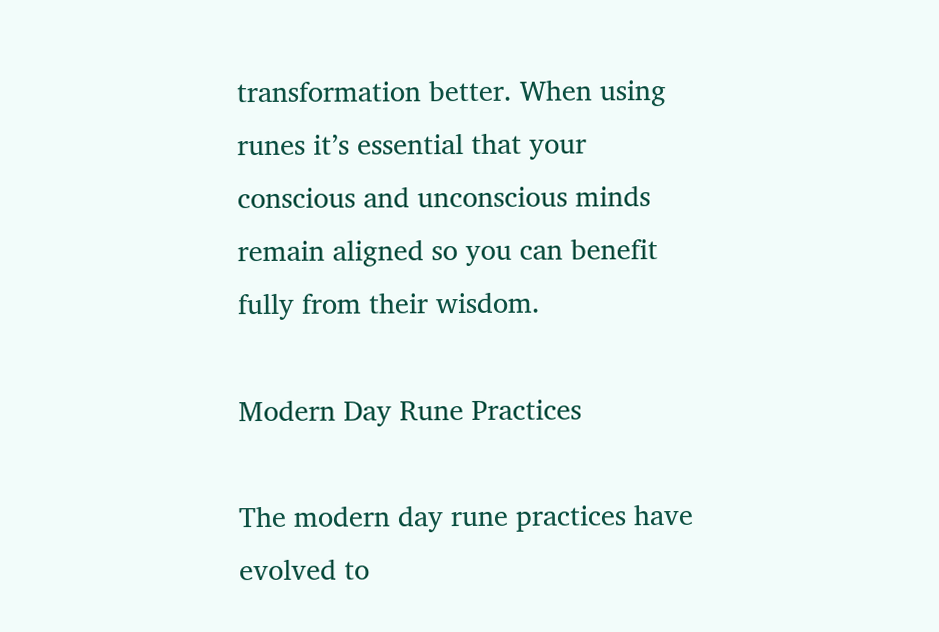transformation better. When using runes it’s essential that your conscious and unconscious minds remain aligned so you can benefit fully from their wisdom.

Modern Day Rune Practices

The modern day rune practices have evolved to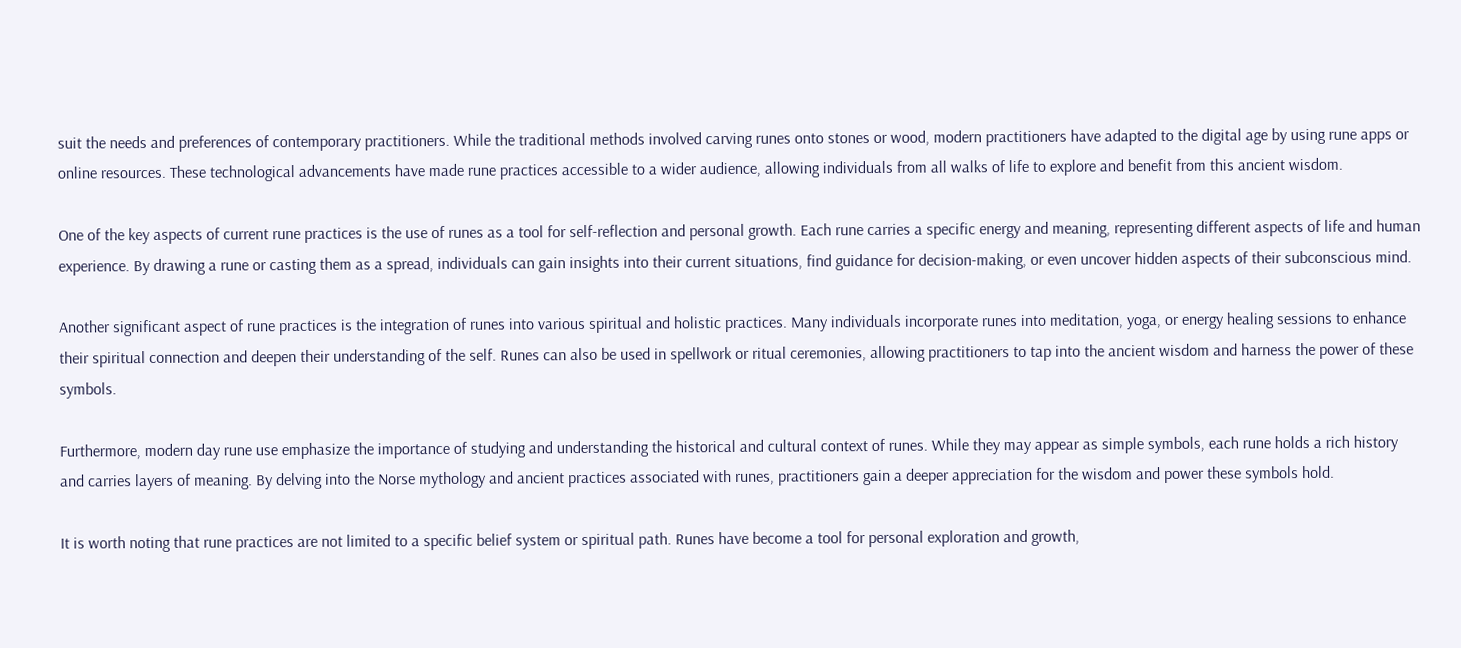suit the needs and preferences of contemporary practitioners. While the traditional methods involved carving runes onto stones or wood, modern practitioners have adapted to the digital age by using rune apps or online resources. These technological advancements have made rune practices accessible to a wider audience, allowing individuals from all walks of life to explore and benefit from this ancient wisdom.

One of the key aspects of current rune practices is the use of runes as a tool for self-reflection and personal growth. Each rune carries a specific energy and meaning, representing different aspects of life and human experience. By drawing a rune or casting them as a spread, individuals can gain insights into their current situations, find guidance for decision-making, or even uncover hidden aspects of their subconscious mind.

Another significant aspect of rune practices is the integration of runes into various spiritual and holistic practices. Many individuals incorporate runes into meditation, yoga, or energy healing sessions to enhance their spiritual connection and deepen their understanding of the self. Runes can also be used in spellwork or ritual ceremonies, allowing practitioners to tap into the ancient wisdom and harness the power of these symbols.

Furthermore, modern day rune use emphasize the importance of studying and understanding the historical and cultural context of runes. While they may appear as simple symbols, each rune holds a rich history and carries layers of meaning. By delving into the Norse mythology and ancient practices associated with runes, practitioners gain a deeper appreciation for the wisdom and power these symbols hold.

It is worth noting that rune practices are not limited to a specific belief system or spiritual path. Runes have become a tool for personal exploration and growth,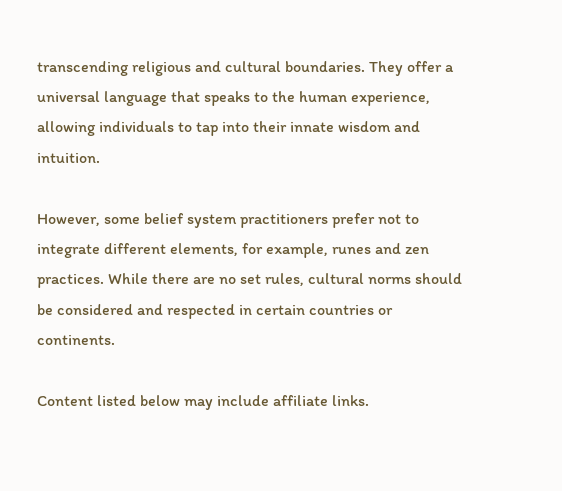transcending religious and cultural boundaries. They offer a universal language that speaks to the human experience, allowing individuals to tap into their innate wisdom and intuition.

However, some belief system practitioners prefer not to integrate different elements, for example, runes and zen practices. While there are no set rules, cultural norms should be considered and respected in certain countries or continents.

Content listed below may include affiliate links.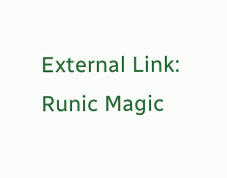External Link: Runic Magic